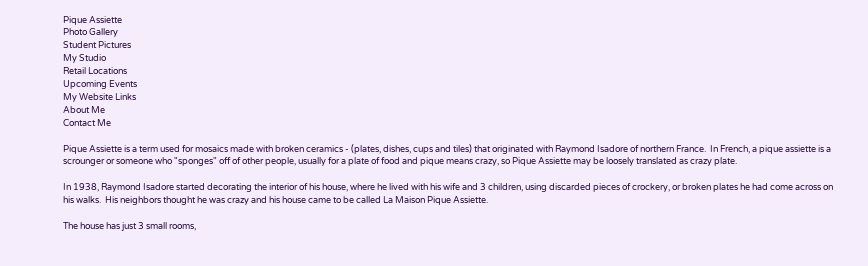Pique Assiette
Photo Gallery
Student Pictures
My Studio
Retail Locations
Upcoming Events
My Website Links
About Me
Contact Me

Pique Assiette is a term used for mosaics made with broken ceramics - (plates, dishes, cups and tiles) that originated with Raymond Isadore of northern France.  In French, a pique assiette is a scrounger or someone who "sponges" off of other people, usually for a plate of food and pique means crazy, so Pique Assiette may be loosely translated as crazy plate.

In 1938, Raymond Isadore started decorating the interior of his house, where he lived with his wife and 3 children, using discarded pieces of crockery, or broken plates he had come across on his walks.  His neighbors thought he was crazy and his house came to be called La Maison Pique Assiette.

The house has just 3 small rooms,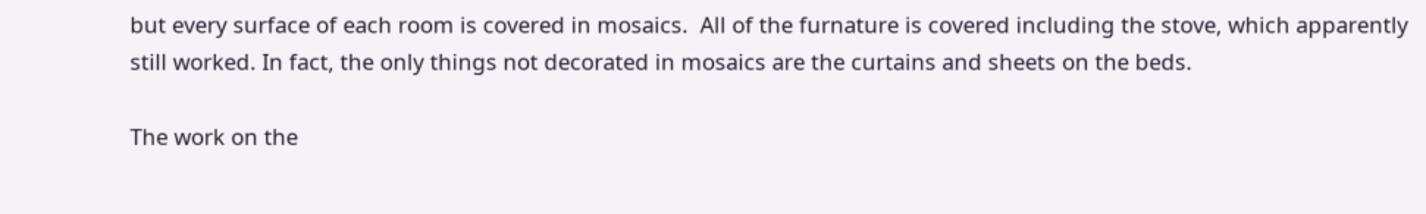but every surface of each room is covered in mosaics.  All of the furnature is covered including the stove, which apparently still worked. In fact, the only things not decorated in mosaics are the curtains and sheets on the beds.

The work on the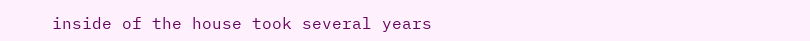inside of the house took several years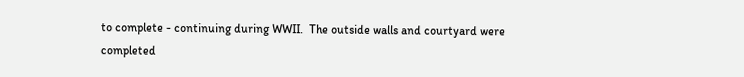to complete - continuing during WWII.  The outside walls and courtyard were completed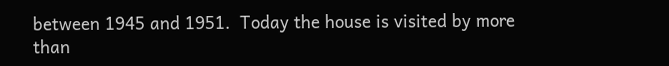between 1945 and 1951.  Today the house is visited by more than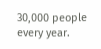30,000 people every year.